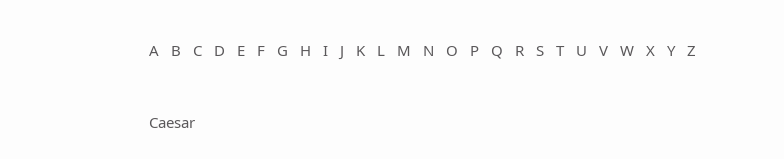A   B   C   D   E   F   G   H   I   J   K   L   M   N   O   P   Q   R   S   T   U   V   W   X   Y   Z


Caesar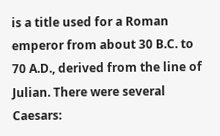is a title used for a Roman emperor from about 30 B.C. to 70 A.D., derived from the line of Julian. There were several Caesars: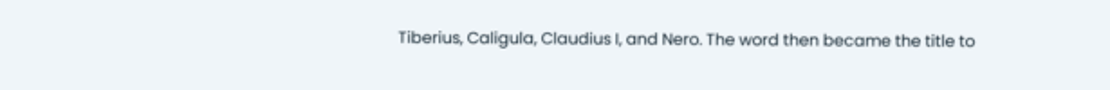Tiberius, Caligula, Claudius I, and Nero. The word then became the title to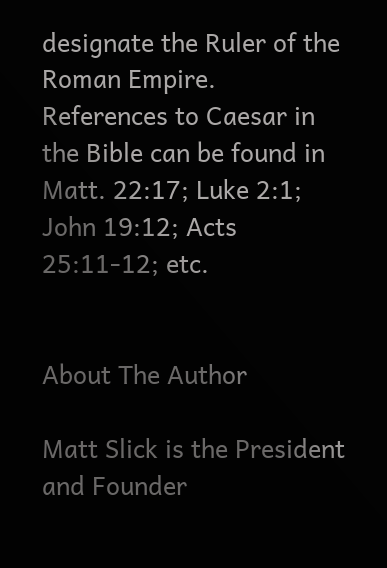designate the Ruler of the Roman Empire. References to Caesar in the Bible can be found in Matt. 22:17; Luke 2:1; John 19:12; Acts 25:11-12; etc.


About The Author

Matt Slick is the President and Founder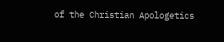of the Christian Apologetics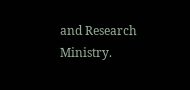and Research Ministry.